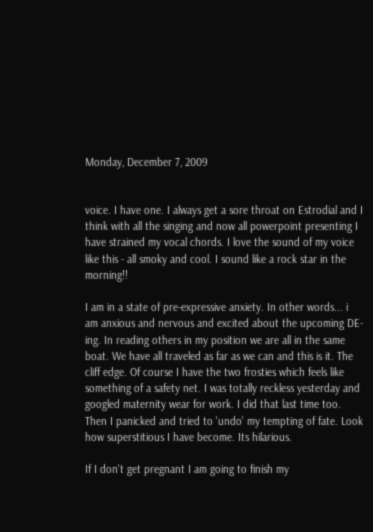Monday, December 7, 2009


voice. I have one. I always get a sore throat on Estrodial and I think with all the singing and now all powerpoint presenting I have strained my vocal chords. I love the sound of my voice like this - all smoky and cool. I sound like a rock star in the morning!!

I am in a state of pre-expressive anxiety. In other words... i am anxious and nervous and excited about the upcoming DE-ing. In reading others in my position we are all in the same boat. We have all traveled as far as we can and this is it. The cliff edge. Of course I have the two frosties which feels like something of a safety net. I was totally reckless yesterday and googled maternity wear for work. I did that last time too. Then I panicked and tried to 'undo' my tempting of fate. Look how superstitious I have become. Its hilarious.

If I don't get pregnant I am going to finish my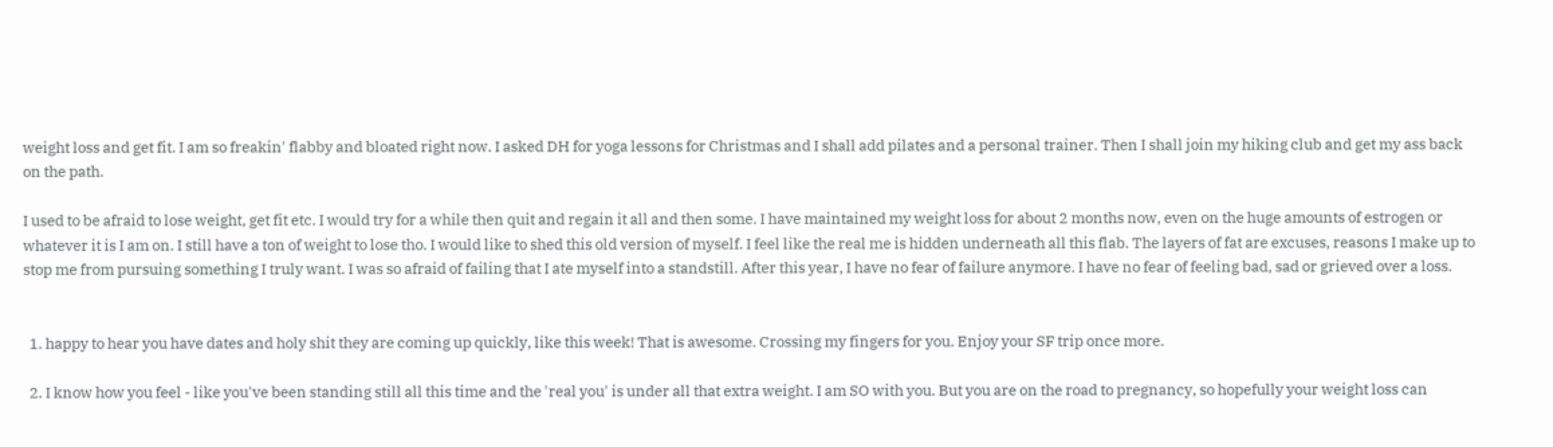weight loss and get fit. I am so freakin' flabby and bloated right now. I asked DH for yoga lessons for Christmas and I shall add pilates and a personal trainer. Then I shall join my hiking club and get my ass back on the path.

I used to be afraid to lose weight, get fit etc. I would try for a while then quit and regain it all and then some. I have maintained my weight loss for about 2 months now, even on the huge amounts of estrogen or whatever it is I am on. I still have a ton of weight to lose tho. I would like to shed this old version of myself. I feel like the real me is hidden underneath all this flab. The layers of fat are excuses, reasons I make up to stop me from pursuing something I truly want. I was so afraid of failing that I ate myself into a standstill. After this year, I have no fear of failure anymore. I have no fear of feeling bad, sad or grieved over a loss.


  1. happy to hear you have dates and holy shit they are coming up quickly, like this week! That is awesome. Crossing my fingers for you. Enjoy your SF trip once more.

  2. I know how you feel - like you've been standing still all this time and the 'real you' is under all that extra weight. I am SO with you. But you are on the road to pregnancy, so hopefully your weight loss can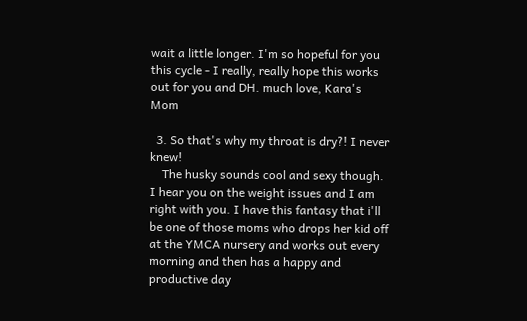wait a little longer. I'm so hopeful for you this cycle - I really, really hope this works out for you and DH. much love, Kara's Mom

  3. So that's why my throat is dry?! I never knew!
    The husky sounds cool and sexy though. I hear you on the weight issues and I am right with you. I have this fantasy that i'll be one of those moms who drops her kid off at the YMCA nursery and works out every morning and then has a happy and productive day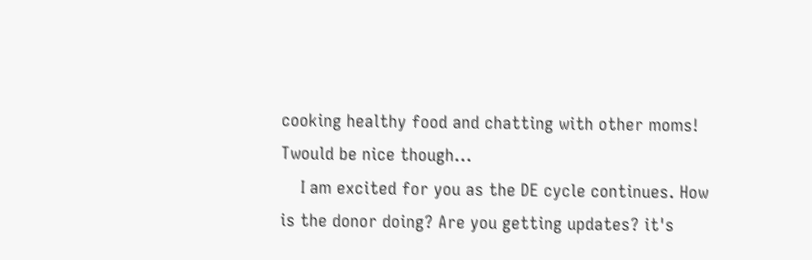cooking healthy food and chatting with other moms! Twould be nice though...
    I am excited for you as the DE cycle continues. How is the donor doing? Are you getting updates? it's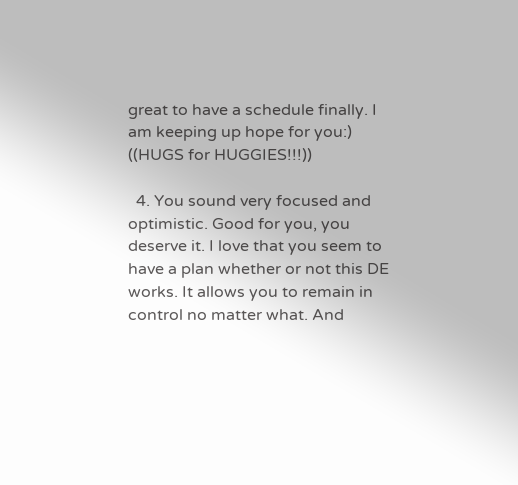great to have a schedule finally. I am keeping up hope for you:) ((HUGS for HUGGIES!!!))

  4. You sound very focused and optimistic. Good for you, you deserve it. I love that you seem to have a plan whether or not this DE works. It allows you to remain in control no matter what. And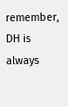remember, DH is always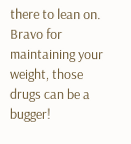there to lean on. Bravo for maintaining your weight, those drugs can be a bugger!